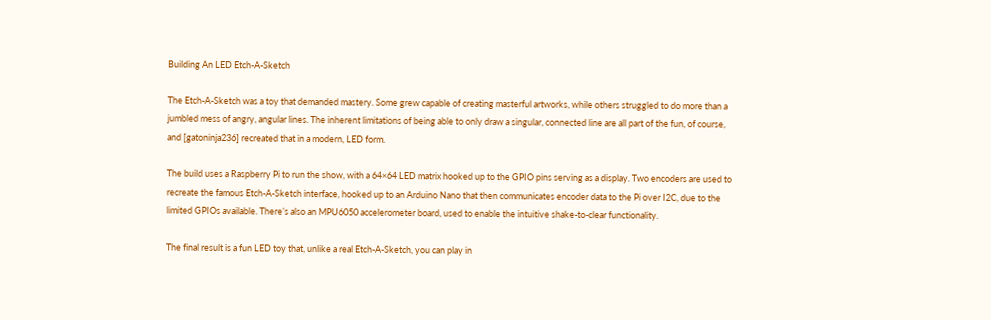Building An LED Etch-A-Sketch

The Etch-A-Sketch was a toy that demanded mastery. Some grew capable of creating masterful artworks, while others struggled to do more than a jumbled mess of angry, angular lines. The inherent limitations of being able to only draw a singular, connected line are all part of the fun, of course, and [gatoninja236] recreated that in a modern, LED form.

The build uses a Raspberry Pi to run the show, with a 64×64 LED matrix hooked up to the GPIO pins serving as a display. Two encoders are used to recreate the famous Etch-A-Sketch interface, hooked up to an Arduino Nano that then communicates encoder data to the Pi over I2C, due to the limited GPIOs available. There’s also an MPU6050 accelerometer board, used to enable the intuitive shake-to-clear functionality.

The final result is a fun LED toy that, unlike a real Etch-A-Sketch, you can play in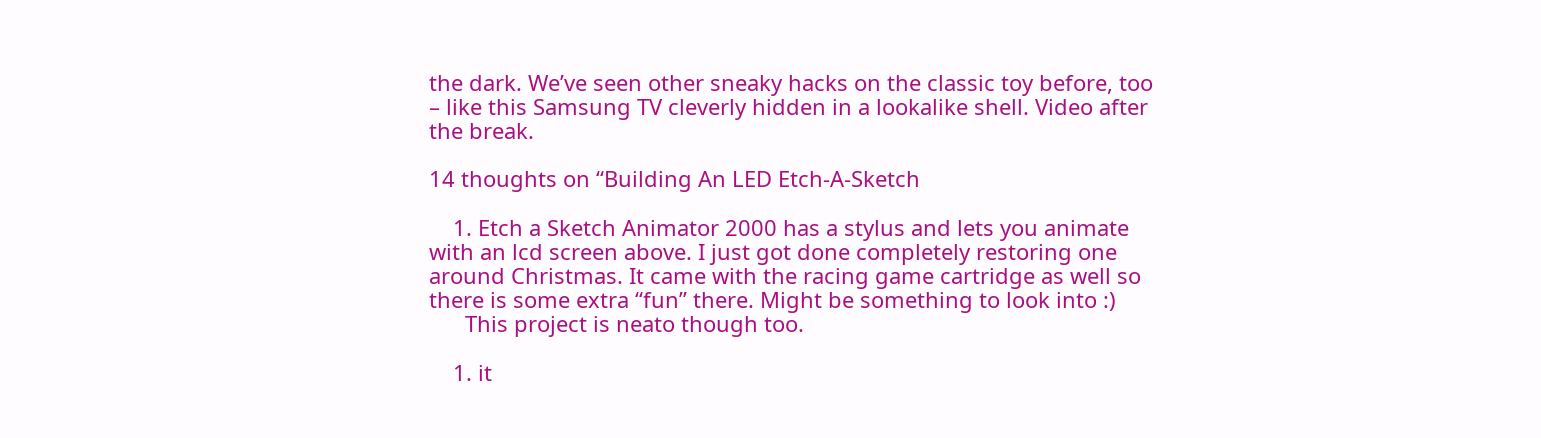the dark. We’ve seen other sneaky hacks on the classic toy before, too – like this Samsung TV cleverly hidden in a lookalike shell. Video after the break.

14 thoughts on “Building An LED Etch-A-Sketch

    1. Etch a Sketch Animator 2000 has a stylus and lets you animate with an lcd screen above. I just got done completely restoring one around Christmas. It came with the racing game cartridge as well so there is some extra “fun” there. Might be something to look into :)
      This project is neato though too.

    1. it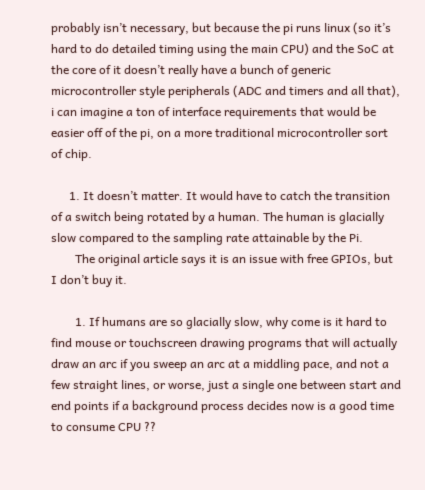probably isn’t necessary, but because the pi runs linux (so it’s hard to do detailed timing using the main CPU) and the SoC at the core of it doesn’t really have a bunch of generic microcontroller style peripherals (ADC and timers and all that), i can imagine a ton of interface requirements that would be easier off of the pi, on a more traditional microcontroller sort of chip.

      1. It doesn’t matter. It would have to catch the transition of a switch being rotated by a human. The human is glacially slow compared to the sampling rate attainable by the Pi.
        The original article says it is an issue with free GPIOs, but I don’t buy it.

        1. If humans are so glacially slow, why come is it hard to find mouse or touchscreen drawing programs that will actually draw an arc if you sweep an arc at a middling pace, and not a few straight lines, or worse, just a single one between start and end points if a background process decides now is a good time to consume CPU ??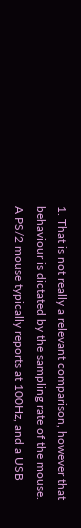1. That is not really a relevant comparison, however that behaviour is dictated by the sampling rate of the mouse. A PS/2 mouse typically reports at 100Hz, and a USB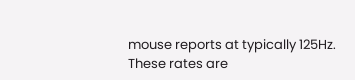mouse reports at typically 125Hz. These rates are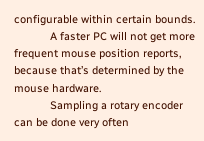configurable within certain bounds.
            A faster PC will not get more frequent mouse position reports, because that’s determined by the mouse hardware.
            Sampling a rotary encoder can be done very often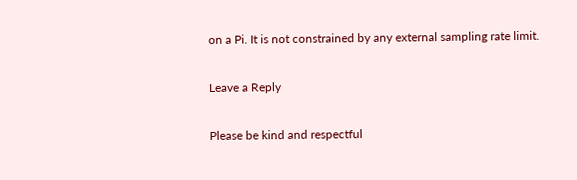on a Pi. It is not constrained by any external sampling rate limit.

Leave a Reply

Please be kind and respectful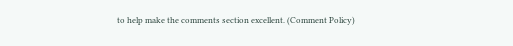to help make the comments section excellent. (Comment Policy)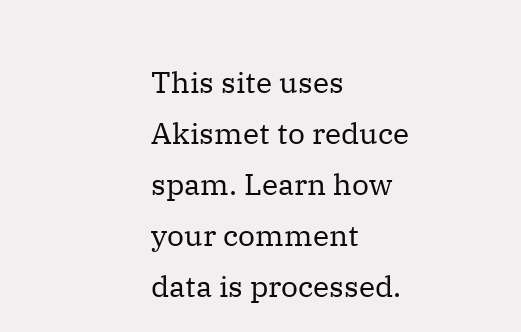This site uses Akismet to reduce spam. Learn how your comment data is processed.